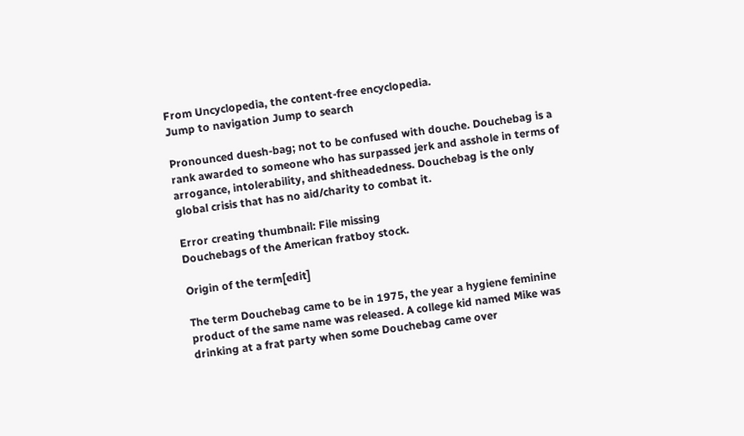From Uncyclopedia, the content-free encyclopedia.
Jump to navigation Jump to search

Pronounced duesh-bag; not to be confused with douche. Douchebag is a rank awarded to someone who has surpassed jerk and asshole in terms of arrogance, intolerability, and shitheadedness. Douchebag is the only global crisis that has no aid/charity to combat it.

Error creating thumbnail: File missing
Douchebags of the American fratboy stock.

Origin of the term[edit]

The term Douchebag came to be in 1975, the year a hygiene feminine product of the same name was released. A college kid named Mike was drinking at a frat party when some Douchebag came over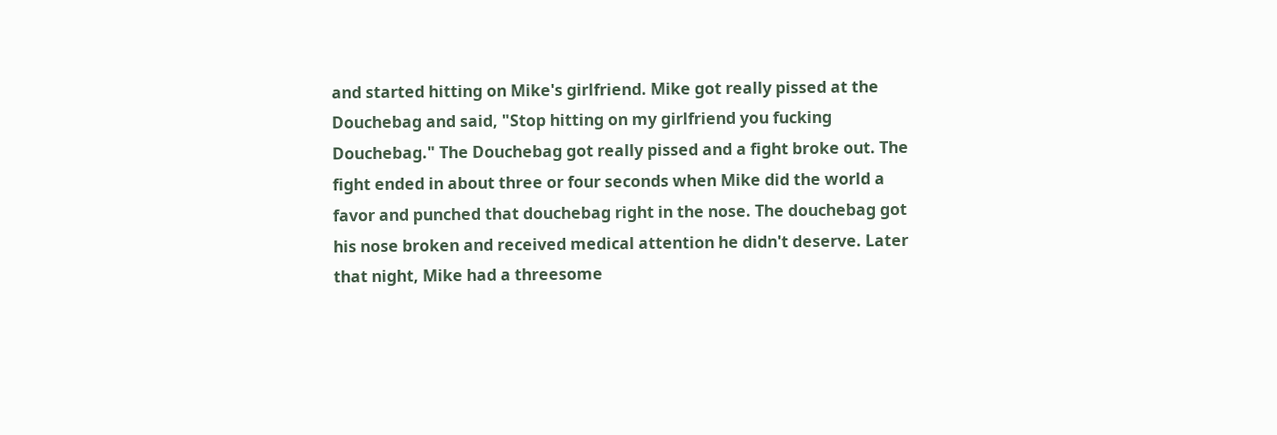and started hitting on Mike's girlfriend. Mike got really pissed at the Douchebag and said, "Stop hitting on my girlfriend you fucking Douchebag." The Douchebag got really pissed and a fight broke out. The fight ended in about three or four seconds when Mike did the world a favor and punched that douchebag right in the nose. The douchebag got his nose broken and received medical attention he didn't deserve. Later that night, Mike had a threesome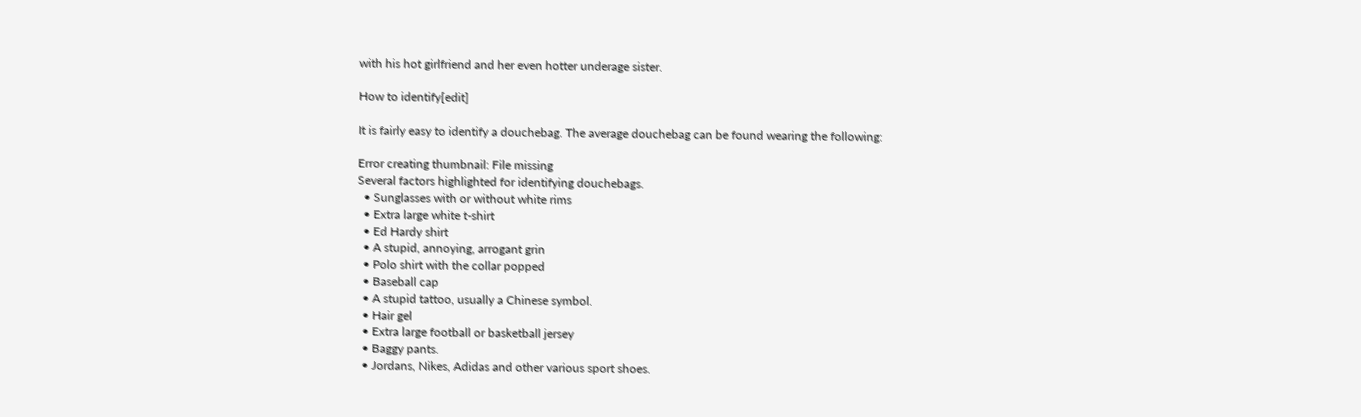with his hot girlfriend and her even hotter underage sister.

How to identify[edit]

It is fairly easy to identify a douchebag. The average douchebag can be found wearing the following:

Error creating thumbnail: File missing
Several factors highlighted for identifying douchebags.
  • Sunglasses with or without white rims
  • Extra large white t-shirt
  • Ed Hardy shirt
  • A stupid, annoying, arrogant grin
  • Polo shirt with the collar popped
  • Baseball cap
  • A stupid tattoo, usually a Chinese symbol.
  • Hair gel
  • Extra large football or basketball jersey
  • Baggy pants.
  • Jordans, Nikes, Adidas and other various sport shoes.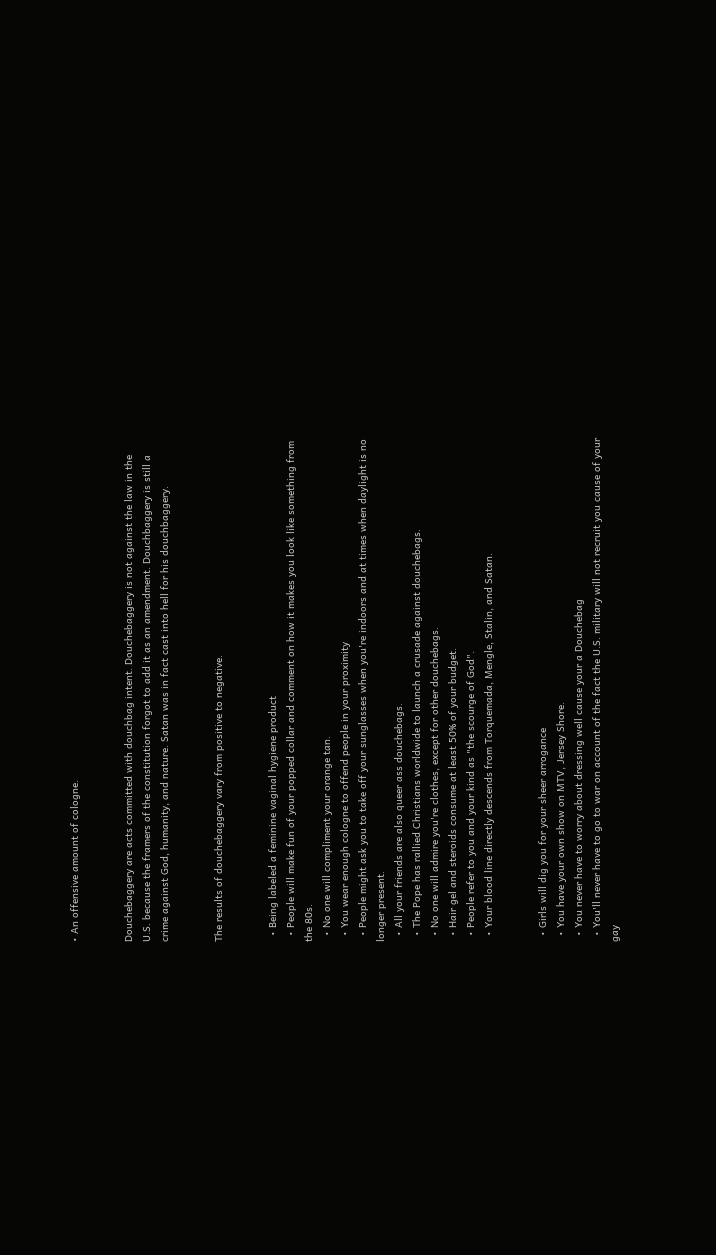• An offensive amount of cologne.


Douchebaggery are acts committed with douchbag intent. Douchebaggery is not against the law in the U.S. because the framers of the constitution forgot to add it as an amendment. Douchbaggery is still a crime against God, humanity, and nature. Satan was in fact cast into hell for his douchbaggery.


The results of douchebaggery vary from positive to negative.


  • Being labeled a feminine vaginal hygiene product
  • People will make fun of your popped collar and comment on how it makes you look like something from the 80s.
  • No one will compliment your orange tan.
  • You wear enough cologne to offend people in your proximity
  • People might ask you to take off your sunglasses when you're indoors and at times when daylight is no longer present.
  • All your friends are also queer ass douchebags.
  • The Pope has rallied Christians worldwide to launch a crusade against douchebags.
  • No one will admire you're clothes, except for other douchebags.
  • Hair gel and steroids consume at least 50% of your budget.
  • People refer to you and your kind as "the scourge of God".
  • Your blood line directly descends from Torquemada, Mengle, Stalin, and Satan.


  • Girls will dig you for your sheer arrogance
  • You have your own show on MTV, Jersey Shore.
  • You never have to worry about dressing well cause your a Douchebag
  • You'll never have to go to war on account of the fact the U.S. military will not recruit you cause of your gay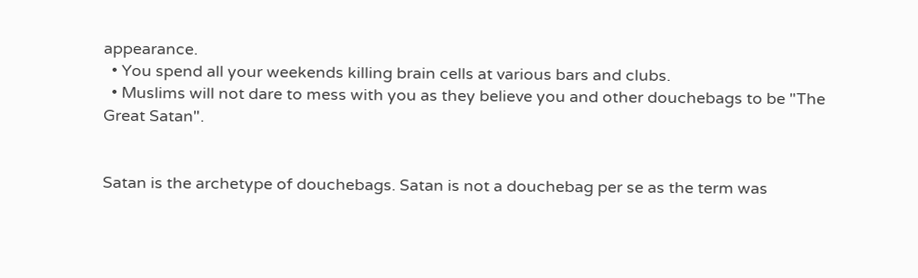appearance.
  • You spend all your weekends killing brain cells at various bars and clubs.
  • Muslims will not dare to mess with you as they believe you and other douchebags to be "The Great Satan".


Satan is the archetype of douchebags. Satan is not a douchebag per se as the term was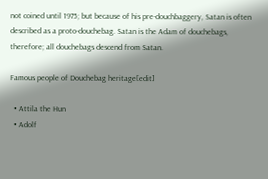not coined until 1975; but because of his pre-douchbaggery, Satan is often described as a proto-douchebag. Satan is the Adam of douchebags, therefore; all douchebags descend from Satan.

Famous people of Douchebag heritage[edit]

  • Attila the Hun
  • Adolf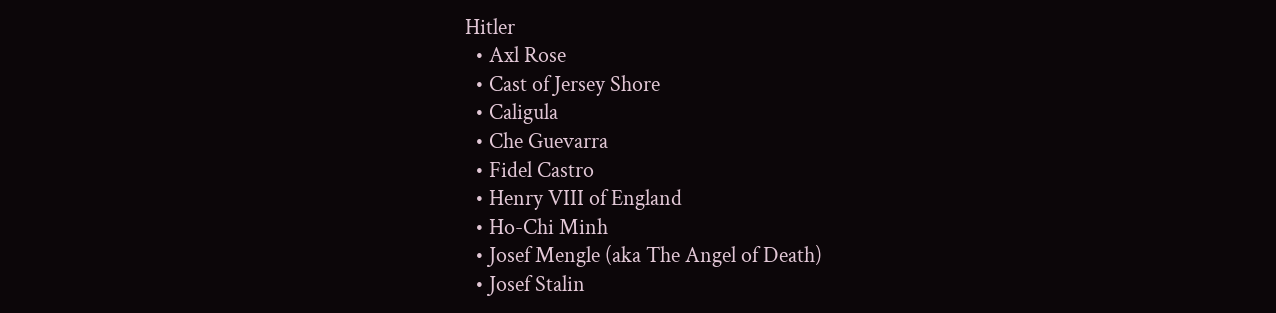Hitler
  • Axl Rose
  • Cast of Jersey Shore
  • Caligula
  • Che Guevarra
  • Fidel Castro
  • Henry VIII of England
  • Ho-Chi Minh
  • Josef Mengle (aka The Angel of Death)
  • Josef Stalin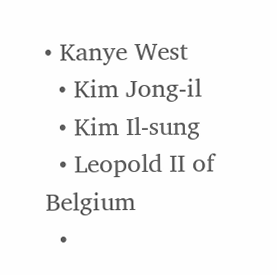• Kanye West
  • Kim Jong-il
  • Kim Il-sung
  • Leopold II of Belgium
  •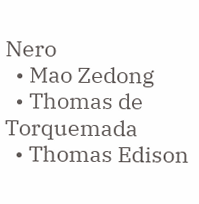Nero
  • Mao Zedong
  • Thomas de Torquemada
  • Thomas Edison